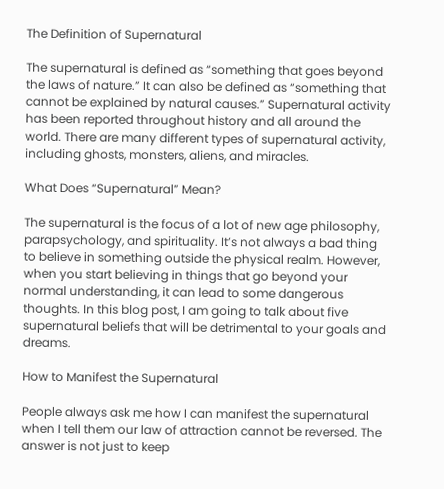The Definition of Supernatural

The supernatural is defined as “something that goes beyond the laws of nature.” It can also be defined as “something that cannot be explained by natural causes.” Supernatural activity has been reported throughout history and all around the world. There are many different types of supernatural activity, including ghosts, monsters, aliens, and miracles.

What Does “Supernatural” Mean?

The supernatural is the focus of a lot of new age philosophy, parapsychology, and spirituality. It’s not always a bad thing to believe in something outside the physical realm. However, when you start believing in things that go beyond your normal understanding, it can lead to some dangerous thoughts. In this blog post, I am going to talk about five supernatural beliefs that will be detrimental to your goals and dreams.

How to Manifest the Supernatural

People always ask me how I can manifest the supernatural when I tell them our law of attraction cannot be reversed. The answer is not just to keep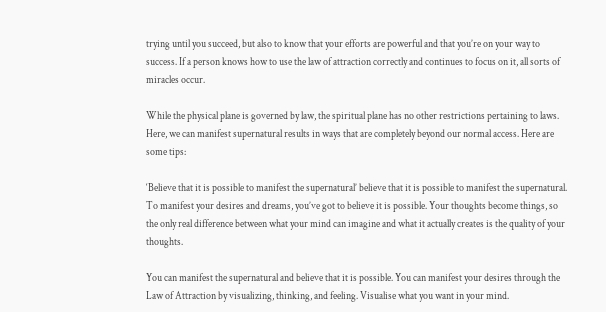trying until you succeed, but also to know that your efforts are powerful and that you’re on your way to success. If a person knows how to use the law of attraction correctly and continues to focus on it, all sorts of miracles occur.

While the physical plane is governed by law, the spiritual plane has no other restrictions pertaining to laws. Here, we can manifest supernatural results in ways that are completely beyond our normal access. Here are some tips:

‘Believe that it is possible to manifest the supernatural’ believe that it is possible to manifest the supernatural. To manifest your desires and dreams, you’ve got to believe it is possible. Your thoughts become things, so the only real difference between what your mind can imagine and what it actually creates is the quality of your thoughts.

You can manifest the supernatural and believe that it is possible. You can manifest your desires through the Law of Attraction by visualizing, thinking, and feeling. Visualise what you want in your mind.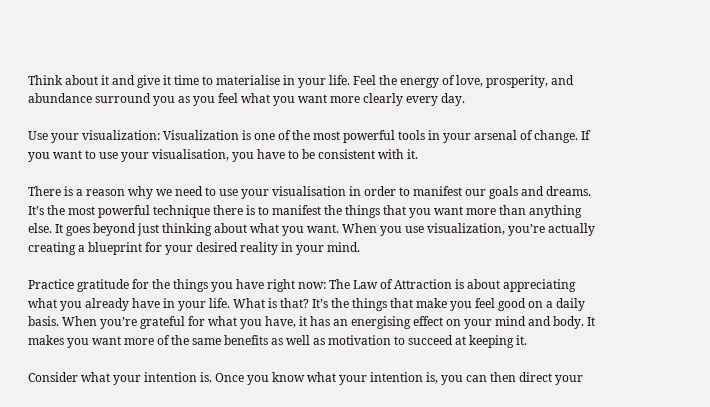Think about it and give it time to materialise in your life. Feel the energy of love, prosperity, and abundance surround you as you feel what you want more clearly every day.

Use your visualization: Visualization is one of the most powerful tools in your arsenal of change. If you want to use your visualisation, you have to be consistent with it.

There is a reason why we need to use your visualisation in order to manifest our goals and dreams. It’s the most powerful technique there is to manifest the things that you want more than anything else. It goes beyond just thinking about what you want. When you use visualization, you’re actually creating a blueprint for your desired reality in your mind.

Practice gratitude for the things you have right now: The Law of Attraction is about appreciating what you already have in your life. What is that? It’s the things that make you feel good on a daily basis. When you’re grateful for what you have, it has an energising effect on your mind and body. It makes you want more of the same benefits as well as motivation to succeed at keeping it.

Consider what your intention is. Once you know what your intention is, you can then direct your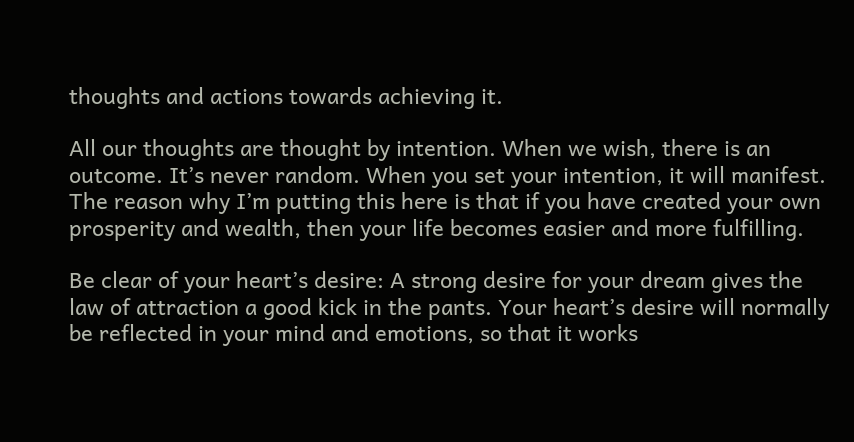thoughts and actions towards achieving it.

All our thoughts are thought by intention. When we wish, there is an outcome. It’s never random. When you set your intention, it will manifest. The reason why I’m putting this here is that if you have created your own prosperity and wealth, then your life becomes easier and more fulfilling.

Be clear of your heart’s desire: A strong desire for your dream gives the law of attraction a good kick in the pants. Your heart’s desire will normally be reflected in your mind and emotions, so that it works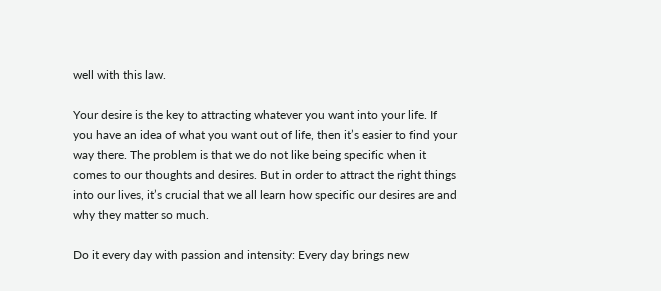well with this law.

Your desire is the key to attracting whatever you want into your life. If you have an idea of what you want out of life, then it’s easier to find your way there. The problem is that we do not like being specific when it comes to our thoughts and desires. But in order to attract the right things into our lives, it’s crucial that we all learn how specific our desires are and why they matter so much.

Do it every day with passion and intensity: Every day brings new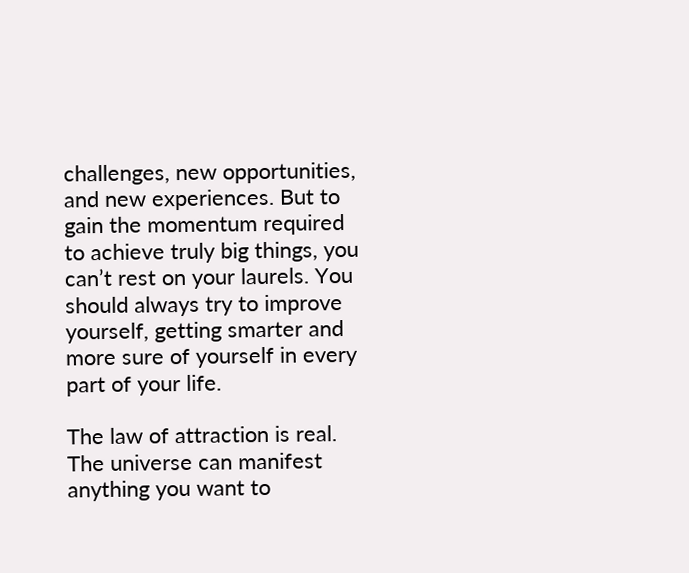challenges, new opportunities, and new experiences. But to gain the momentum required to achieve truly big things, you can’t rest on your laurels. You should always try to improve yourself, getting smarter and more sure of yourself in every part of your life.

The law of attraction is real. The universe can manifest anything you want to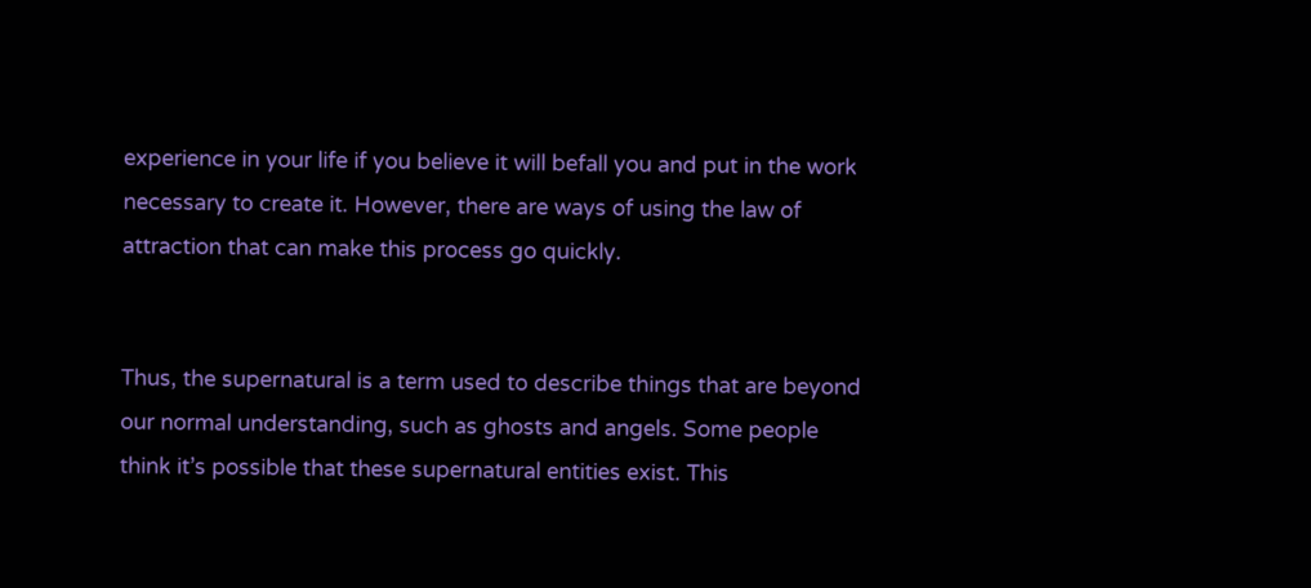experience in your life if you believe it will befall you and put in the work necessary to create it. However, there are ways of using the law of attraction that can make this process go quickly.


Thus, the supernatural is a term used to describe things that are beyond our normal understanding, such as ghosts and angels. Some people think it’s possible that these supernatural entities exist. This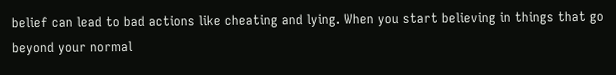belief can lead to bad actions like cheating and lying. When you start believing in things that go beyond your normal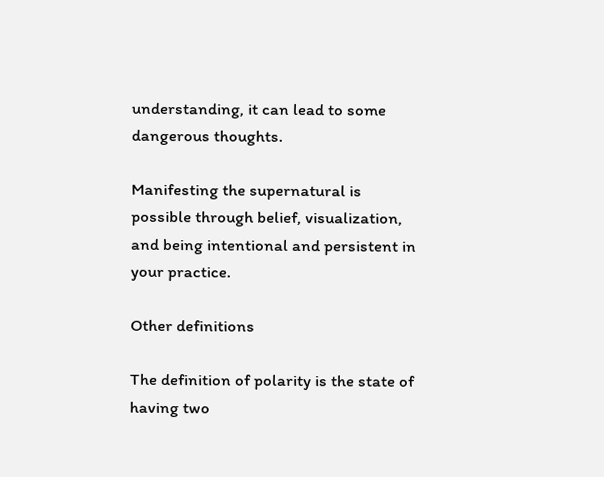understanding, it can lead to some dangerous thoughts.

Manifesting the supernatural is possible through belief, visualization, and being intentional and persistent in your practice.

Other definitions

The definition of polarity is the state of having two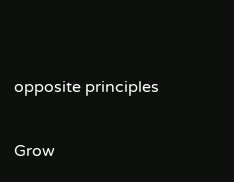opposite principles

Grow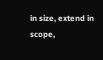in size, extend in scope,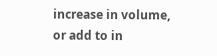increase in volume, or add to in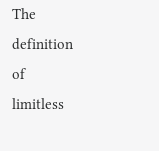The definition of limitless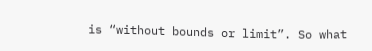is “without bounds or limit”. So what